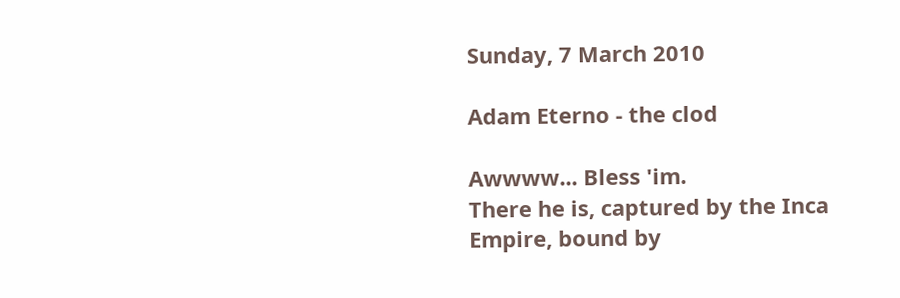Sunday, 7 March 2010

Adam Eterno - the clod

Awwww... Bless 'im.
There he is, captured by the Inca Empire, bound by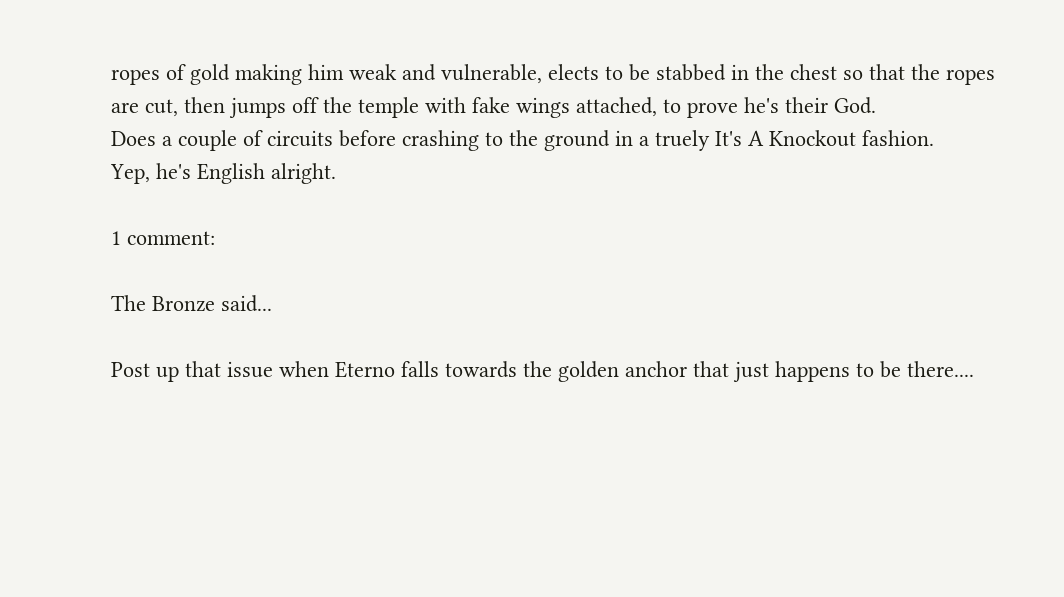ropes of gold making him weak and vulnerable, elects to be stabbed in the chest so that the ropes are cut, then jumps off the temple with fake wings attached, to prove he's their God.
Does a couple of circuits before crashing to the ground in a truely It's A Knockout fashion.
Yep, he's English alright.

1 comment:

The Bronze said...

Post up that issue when Eterno falls towards the golden anchor that just happens to be there....